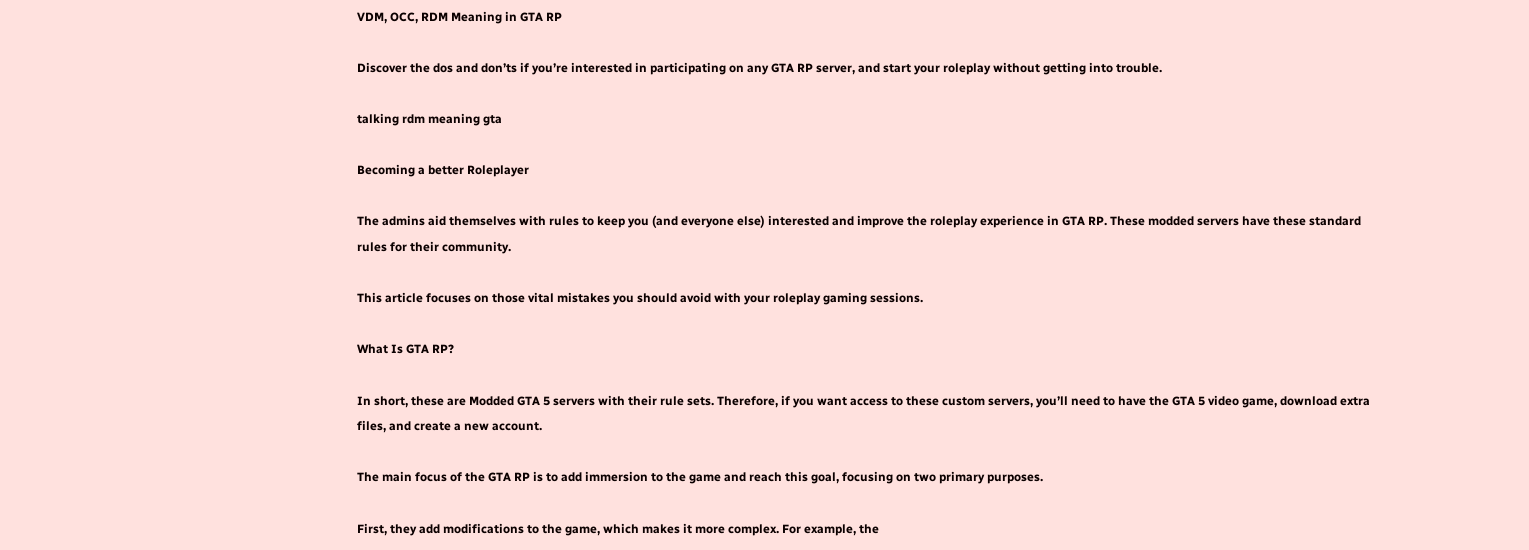VDM, OCC, RDM Meaning in GTA RP

Discover the dos and don’ts if you’re interested in participating on any GTA RP server, and start your roleplay without getting into trouble.

talking rdm meaning gta

Becoming a better Roleplayer

The admins aid themselves with rules to keep you (and everyone else) interested and improve the roleplay experience in GTA RP. These modded servers have these standard rules for their community.

This article focuses on those vital mistakes you should avoid with your roleplay gaming sessions.

What Is GTA RP?

In short, these are Modded GTA 5 servers with their rule sets. Therefore, if you want access to these custom servers, you’ll need to have the GTA 5 video game, download extra files, and create a new account.

The main focus of the GTA RP is to add immersion to the game and reach this goal, focusing on two primary purposes.

First, they add modifications to the game, which makes it more complex. For example, the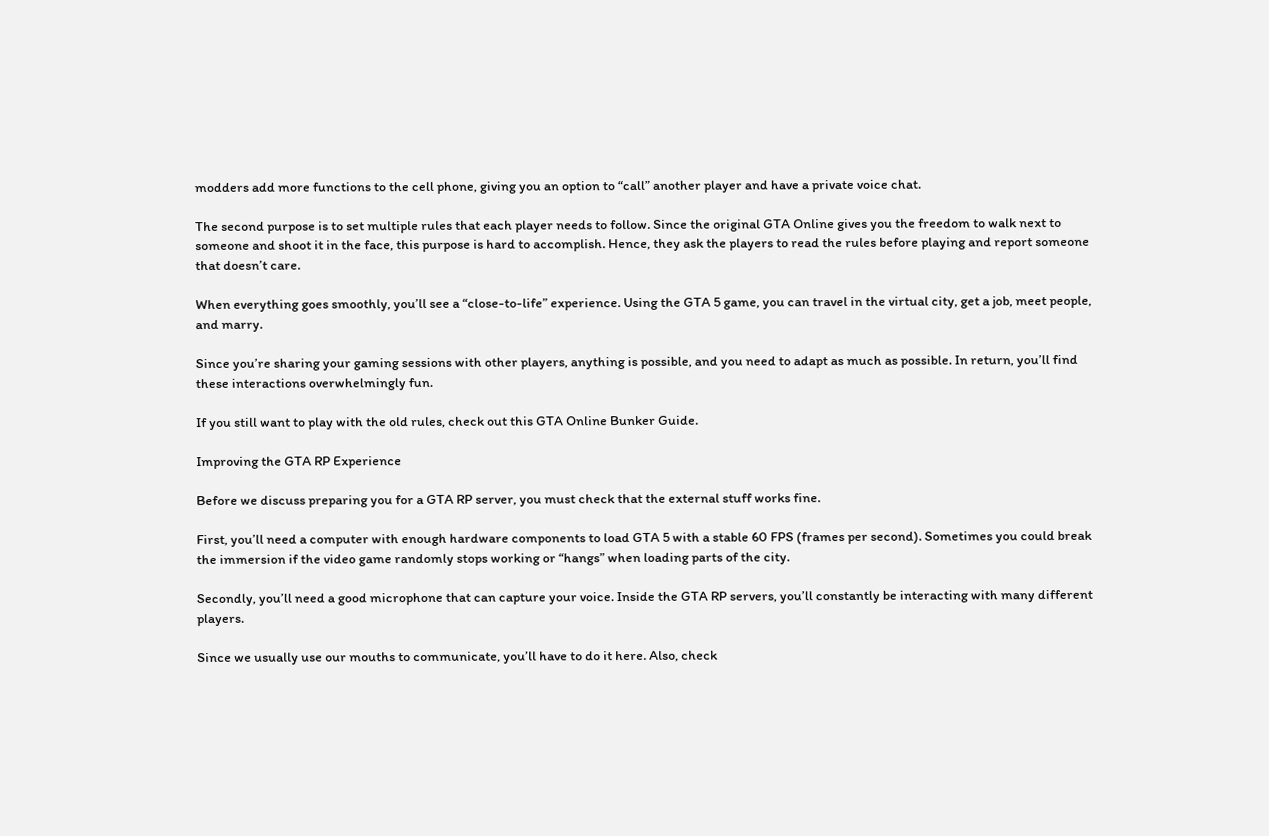modders add more functions to the cell phone, giving you an option to “call” another player and have a private voice chat.

The second purpose is to set multiple rules that each player needs to follow. Since the original GTA Online gives you the freedom to walk next to someone and shoot it in the face, this purpose is hard to accomplish. Hence, they ask the players to read the rules before playing and report someone that doesn’t care.

When everything goes smoothly, you’ll see a “close-to-life” experience. Using the GTA 5 game, you can travel in the virtual city, get a job, meet people, and marry.

Since you’re sharing your gaming sessions with other players, anything is possible, and you need to adapt as much as possible. In return, you’ll find these interactions overwhelmingly fun.

If you still want to play with the old rules, check out this GTA Online Bunker Guide.

Improving the GTA RP Experience

Before we discuss preparing you for a GTA RP server, you must check that the external stuff works fine.

First, you’ll need a computer with enough hardware components to load GTA 5 with a stable 60 FPS (frames per second). Sometimes you could break the immersion if the video game randomly stops working or “hangs” when loading parts of the city.

Secondly, you’ll need a good microphone that can capture your voice. Inside the GTA RP servers, you’ll constantly be interacting with many different players.

Since we usually use our mouths to communicate, you’ll have to do it here. Also, check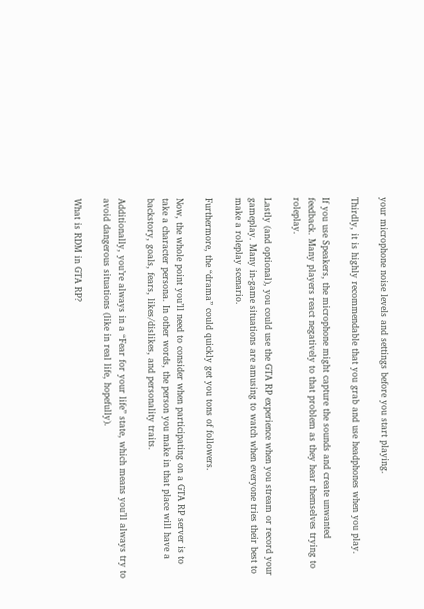your microphone noise levels and settings before you start playing.

Thirdly, it is highly recommendable that you grab and use headphones when you play.

If you use Speakers, the microphone might capture the sounds and create unwanted feedback. Many players react negatively to that problem as they hear themselves trying to roleplay.

Lastly (and optional), you could use the GTA RP experience when you stream or record your gameplay. Many in-game situations are amusing to watch when everyone tries their best to make a roleplay scenario.

Furthermore, the “drama” could quickly get you tons of followers.

Now, the whole point you’ll need to consider when participating on a GTA RP server is to take a character persona. In other words, the person you make in that place will have a backstory, goals, fears, likes/dislikes, and personality traits.

Additionally, you’re always in a “Fear for your life” state, which means you’ll always try to avoid dangerous situations (like in real life, hopefully).

What is RDM in GTA RP?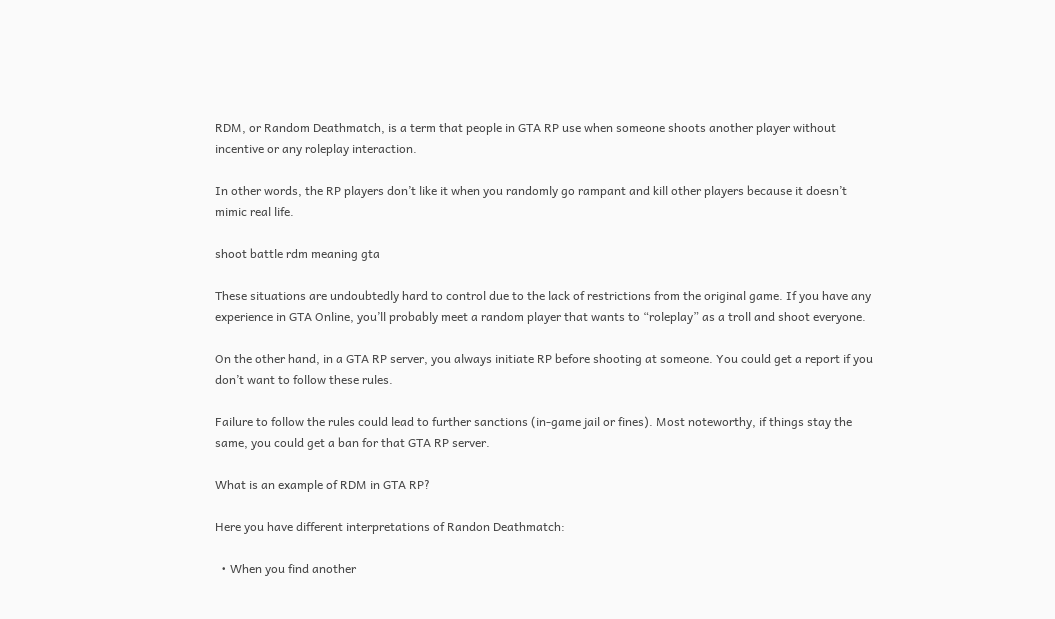RDM, or Random Deathmatch, is a term that people in GTA RP use when someone shoots another player without incentive or any roleplay interaction.

In other words, the RP players don’t like it when you randomly go rampant and kill other players because it doesn’t mimic real life.

shoot battle rdm meaning gta

These situations are undoubtedly hard to control due to the lack of restrictions from the original game. If you have any experience in GTA Online, you’ll probably meet a random player that wants to “roleplay” as a troll and shoot everyone.

On the other hand, in a GTA RP server, you always initiate RP before shooting at someone. You could get a report if you don’t want to follow these rules.

Failure to follow the rules could lead to further sanctions (in-game jail or fines). Most noteworthy, if things stay the same, you could get a ban for that GTA RP server.

What is an example of RDM in GTA RP?

Here you have different interpretations of Randon Deathmatch:

  • When you find another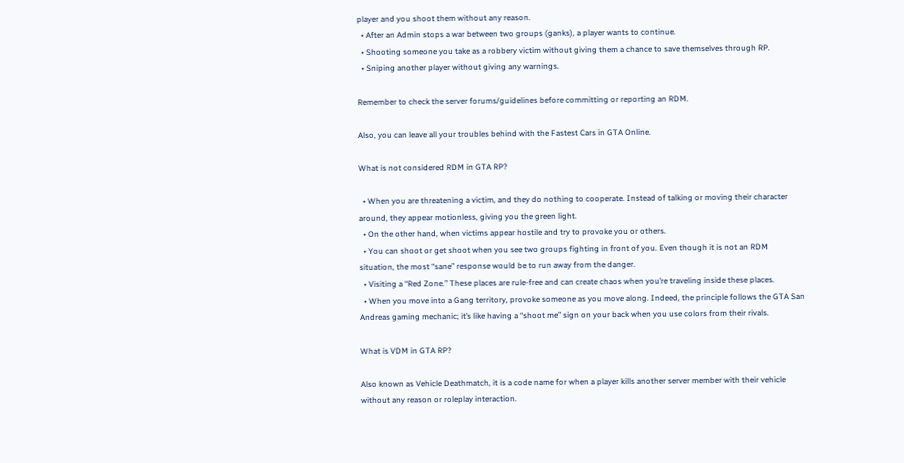player and you shoot them without any reason.
  • After an Admin stops a war between two groups (ganks), a player wants to continue.
  • Shooting someone you take as a robbery victim without giving them a chance to save themselves through RP.
  • Sniping another player without giving any warnings.

Remember to check the server forums/guidelines before committing or reporting an RDM.

Also, you can leave all your troubles behind with the Fastest Cars in GTA Online.

What is not considered RDM in GTA RP?

  • When you are threatening a victim, and they do nothing to cooperate. Instead of talking or moving their character around, they appear motionless, giving you the green light.
  • On the other hand, when victims appear hostile and try to provoke you or others.
  • You can shoot or get shoot when you see two groups fighting in front of you. Even though it is not an RDM situation, the most “sane” response would be to run away from the danger.
  • Visiting a “Red Zone.” These places are rule-free and can create chaos when you’re traveling inside these places.
  • When you move into a Gang territory, provoke someone as you move along. Indeed, the principle follows the GTA San Andreas gaming mechanic; it’s like having a “shoot me” sign on your back when you use colors from their rivals.

What is VDM in GTA RP?

Also known as Vehicle Deathmatch, it is a code name for when a player kills another server member with their vehicle without any reason or roleplay interaction.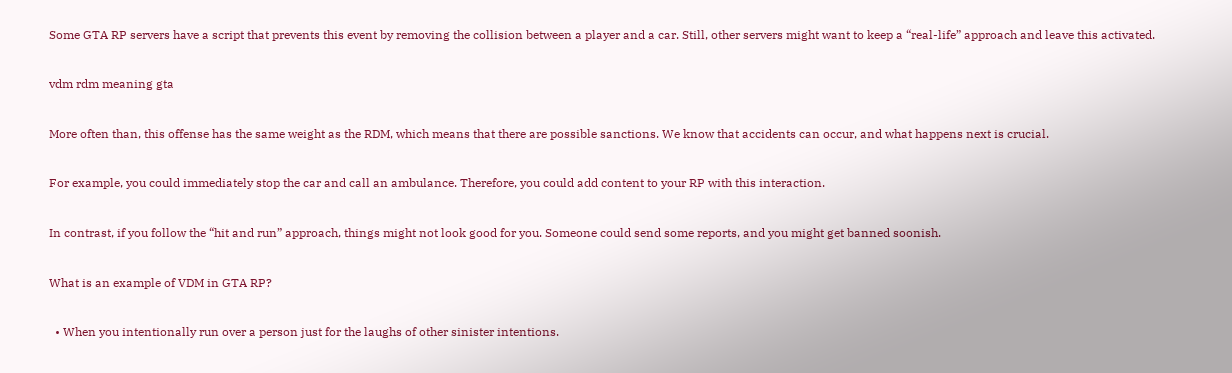Some GTA RP servers have a script that prevents this event by removing the collision between a player and a car. Still, other servers might want to keep a “real-life” approach and leave this activated.

vdm rdm meaning gta

More often than, this offense has the same weight as the RDM, which means that there are possible sanctions. We know that accidents can occur, and what happens next is crucial.

For example, you could immediately stop the car and call an ambulance. Therefore, you could add content to your RP with this interaction.

In contrast, if you follow the “hit and run” approach, things might not look good for you. Someone could send some reports, and you might get banned soonish.

What is an example of VDM in GTA RP?

  • When you intentionally run over a person just for the laughs of other sinister intentions.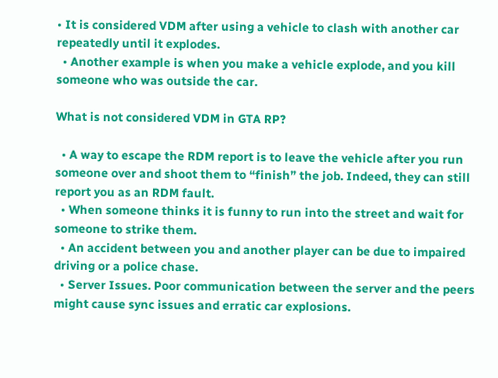• It is considered VDM after using a vehicle to clash with another car repeatedly until it explodes.
  • Another example is when you make a vehicle explode, and you kill someone who was outside the car.

What is not considered VDM in GTA RP?

  • A way to escape the RDM report is to leave the vehicle after you run someone over and shoot them to “finish” the job. Indeed, they can still report you as an RDM fault.
  • When someone thinks it is funny to run into the street and wait for someone to strike them.
  • An accident between you and another player can be due to impaired driving or a police chase.
  • Server Issues. Poor communication between the server and the peers might cause sync issues and erratic car explosions.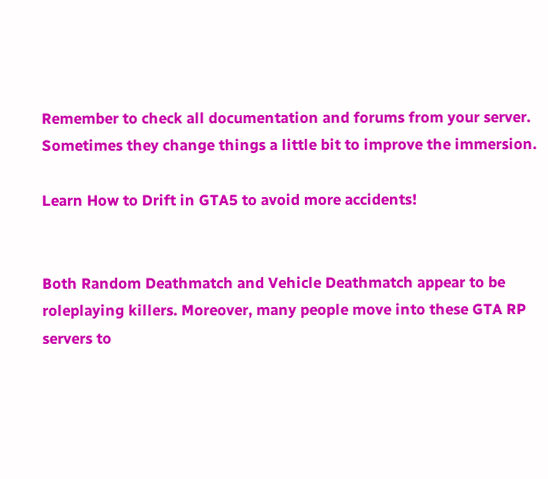Remember to check all documentation and forums from your server. Sometimes they change things a little bit to improve the immersion.

Learn How to Drift in GTA5 to avoid more accidents!


Both Random Deathmatch and Vehicle Deathmatch appear to be roleplaying killers. Moreover, many people move into these GTA RP servers to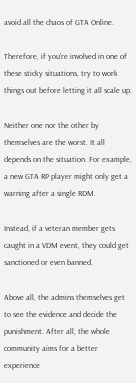avoid all the chaos of GTA Online.

Therefore, if you’re involved in one of these sticky situations, try to work things out before letting it all scale up.

Neither one nor the other by themselves are the worst. It all depends on the situation. For example, a new GTA RP player might only get a warning after a single RDM.

Instead, if a veteran member gets caught in a VDM event, they could get sanctioned or even banned.

Above all, the admins themselves get to see the evidence and decide the punishment. After all, the whole community aims for a better experience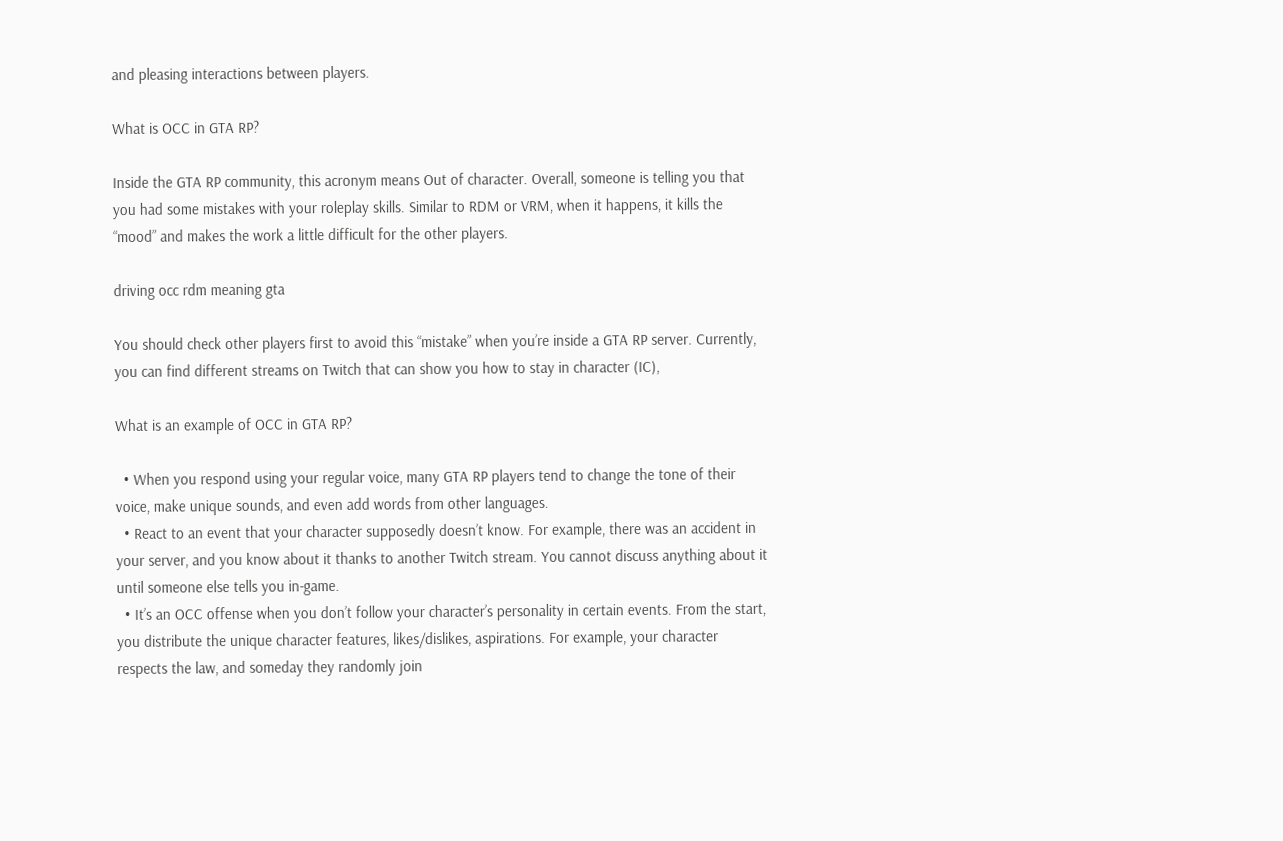and pleasing interactions between players.

What is OCC in GTA RP?

Inside the GTA RP community, this acronym means Out of character. Overall, someone is telling you that you had some mistakes with your roleplay skills. Similar to RDM or VRM, when it happens, it kills the “mood” and makes the work a little difficult for the other players.

driving occ rdm meaning gta

You should check other players first to avoid this “mistake” when you’re inside a GTA RP server. Currently, you can find different streams on Twitch that can show you how to stay in character (IC),

What is an example of OCC in GTA RP?

  • When you respond using your regular voice, many GTA RP players tend to change the tone of their voice, make unique sounds, and even add words from other languages.
  • React to an event that your character supposedly doesn’t know. For example, there was an accident in your server, and you know about it thanks to another Twitch stream. You cannot discuss anything about it until someone else tells you in-game.
  • It’s an OCC offense when you don’t follow your character’s personality in certain events. From the start, you distribute the unique character features, likes/dislikes, aspirations. For example, your character respects the law, and someday they randomly join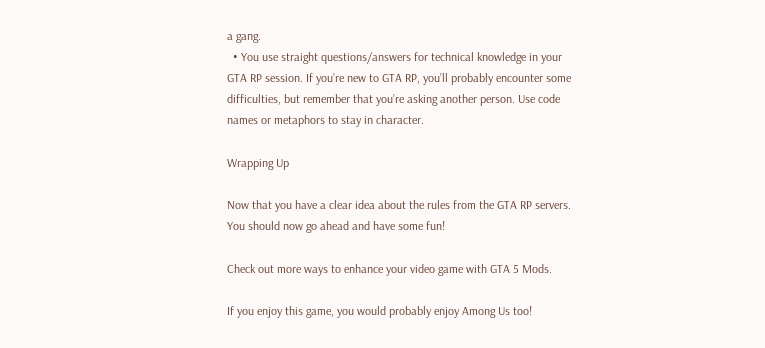a gang.
  • You use straight questions/answers for technical knowledge in your GTA RP session. If you’re new to GTA RP, you’ll probably encounter some difficulties, but remember that you’re asking another person. Use code names or metaphors to stay in character.

Wrapping Up

Now that you have a clear idea about the rules from the GTA RP servers. You should now go ahead and have some fun!

Check out more ways to enhance your video game with GTA 5 Mods.

If you enjoy this game, you would probably enjoy Among Us too!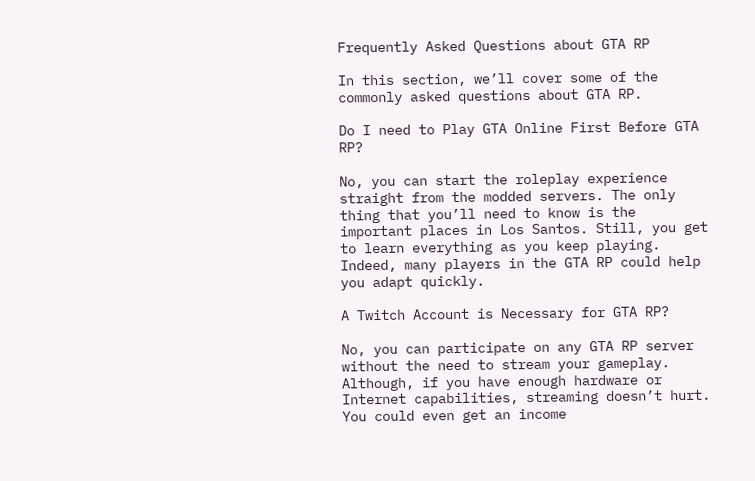Frequently Asked Questions about GTA RP

In this section, we’ll cover some of the commonly asked questions about GTA RP.

Do I need to Play GTA Online First Before GTA RP?

No, you can start the roleplay experience straight from the modded servers. The only thing that you’ll need to know is the important places in Los Santos. Still, you get to learn everything as you keep playing. Indeed, many players in the GTA RP could help you adapt quickly.

A Twitch Account is Necessary for GTA RP?

No, you can participate on any GTA RP server without the need to stream your gameplay. Although, if you have enough hardware or Internet capabilities, streaming doesn’t hurt. You could even get an income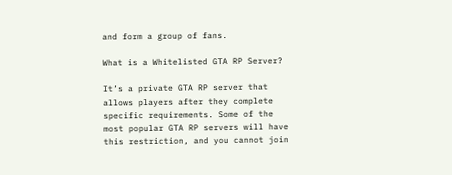and form a group of fans.

What is a Whitelisted GTA RP Server?

It’s a private GTA RP server that allows players after they complete specific requirements. Some of the most popular GTA RP servers will have this restriction, and you cannot join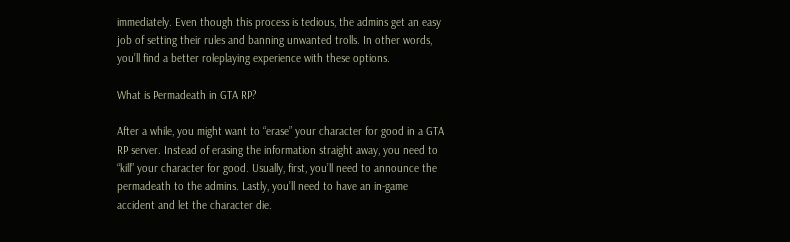immediately. Even though this process is tedious, the admins get an easy job of setting their rules and banning unwanted trolls. In other words, you’ll find a better roleplaying experience with these options.

What is Permadeath in GTA RP?

After a while, you might want to “erase” your character for good in a GTA RP server. Instead of erasing the information straight away, you need to “kill” your character for good. Usually, first, you’ll need to announce the permadeath to the admins. Lastly, you’ll need to have an in-game accident and let the character die.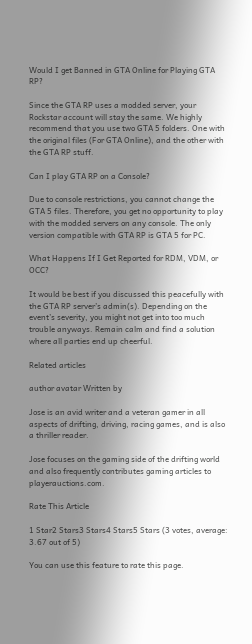Would I get Banned in GTA Online for Playing GTA RP?

Since the GTA RP uses a modded server, your Rockstar account will stay the same. We highly recommend that you use two GTA 5 folders. One with the original files (For GTA Online), and the other with the GTA RP stuff.

Can I play GTA RP on a Console?

Due to console restrictions, you cannot change the GTA 5 files. Therefore, you get no opportunity to play with the modded servers on any console. The only version compatible with GTA RP is GTA 5 for PC.

What Happens If I Get Reported for RDM, VDM, or OCC?

It would be best if you discussed this peacefully with the GTA RP server’s admin(s). Depending on the event’s severity, you might not get into too much trouble anyways. Remain calm and find a solution where all parties end up cheerful.

Related articles

author avatar Written by

Jose is an avid writer and a veteran gamer in all aspects of drifting, driving, racing games, and is also a thriller reader.

Jose focuses on the gaming side of the drifting world and also frequently contributes gaming articles to playerauctions.com.

Rate This Article

1 Star2 Stars3 Stars4 Stars5 Stars (3 votes, average: 3.67 out of 5)

You can use this feature to rate this page.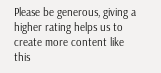Please be generous, giving a higher rating helps us to create more content like this